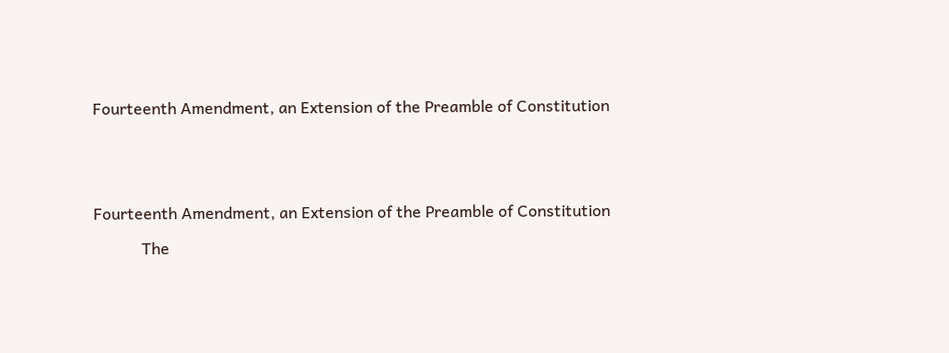Fourteenth Amendment, an Extension of the Preamble of Constitution





Fourteenth Amendment, an Extension of the Preamble of Constitution

            The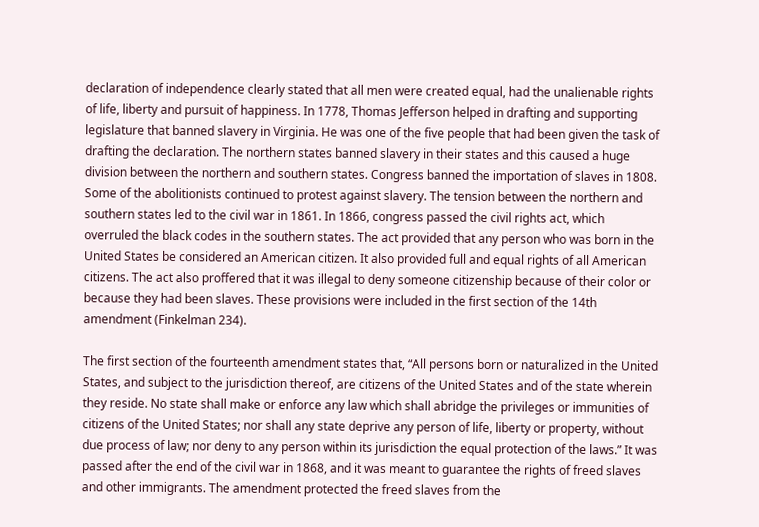declaration of independence clearly stated that all men were created equal, had the unalienable rights of life, liberty and pursuit of happiness. In 1778, Thomas Jefferson helped in drafting and supporting legislature that banned slavery in Virginia. He was one of the five people that had been given the task of drafting the declaration. The northern states banned slavery in their states and this caused a huge division between the northern and southern states. Congress banned the importation of slaves in 1808. Some of the abolitionists continued to protest against slavery. The tension between the northern and southern states led to the civil war in 1861. In 1866, congress passed the civil rights act, which overruled the black codes in the southern states. The act provided that any person who was born in the United States be considered an American citizen. It also provided full and equal rights of all American citizens. The act also proffered that it was illegal to deny someone citizenship because of their color or because they had been slaves. These provisions were included in the first section of the 14th amendment (Finkelman 234).

The first section of the fourteenth amendment states that, “All persons born or naturalized in the United States, and subject to the jurisdiction thereof, are citizens of the United States and of the state wherein they reside. No state shall make or enforce any law which shall abridge the privileges or immunities of citizens of the United States; nor shall any state deprive any person of life, liberty or property, without due process of law; nor deny to any person within its jurisdiction the equal protection of the laws.” It was passed after the end of the civil war in 1868, and it was meant to guarantee the rights of freed slaves and other immigrants. The amendment protected the freed slaves from the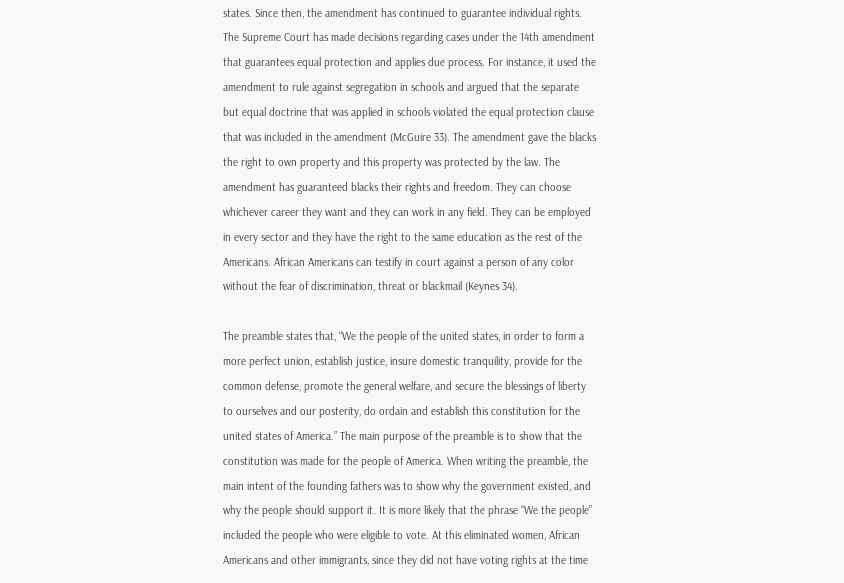states. Since then, the amendment has continued to guarantee individual rights. The Supreme Court has made decisions regarding cases under the 14th amendment that guarantees equal protection and applies due process. For instance, it used the amendment to rule against segregation in schools and argued that the separate but equal doctrine that was applied in schools violated the equal protection clause that was included in the amendment (McGuire 33). The amendment gave the blacks the right to own property and this property was protected by the law. The amendment has guaranteed blacks their rights and freedom. They can choose whichever career they want and they can work in any field. They can be employed in every sector and they have the right to the same education as the rest of the Americans. African Americans can testify in court against a person of any color without the fear of discrimination, threat or blackmail (Keynes 34).

The preamble states that, “We the people of the united states, in order to form a more perfect union, establish justice, insure domestic tranquility, provide for the common defense, promote the general welfare, and secure the blessings of liberty to ourselves and our posterity, do ordain and establish this constitution for the united states of America.” The main purpose of the preamble is to show that the constitution was made for the people of America. When writing the preamble, the main intent of the founding fathers was to show why the government existed, and why the people should support it. It is more likely that the phrase “We the people” included the people who were eligible to vote. At this eliminated women, African Americans and other immigrants, since they did not have voting rights at the time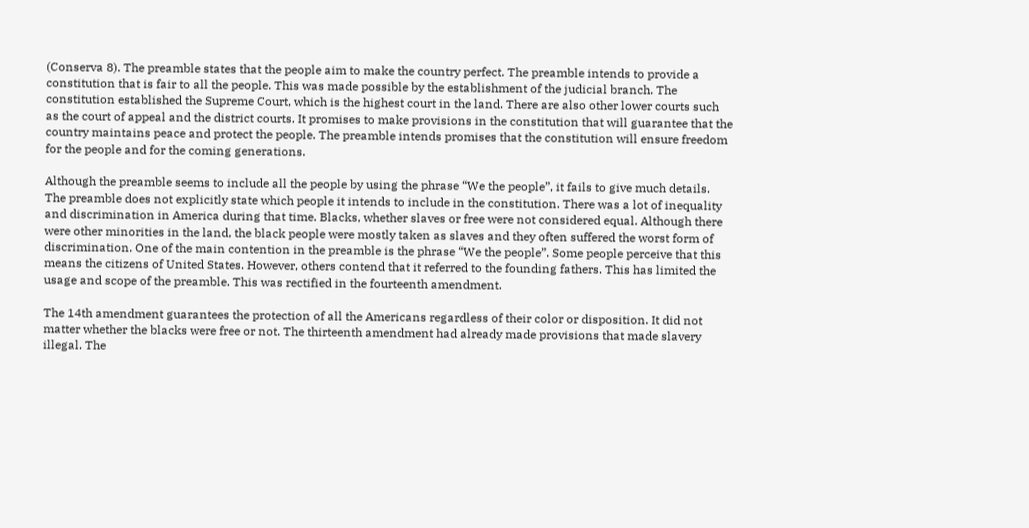(Conserva 8). The preamble states that the people aim to make the country perfect. The preamble intends to provide a constitution that is fair to all the people. This was made possible by the establishment of the judicial branch. The constitution established the Supreme Court, which is the highest court in the land. There are also other lower courts such as the court of appeal and the district courts. It promises to make provisions in the constitution that will guarantee that the country maintains peace and protect the people. The preamble intends promises that the constitution will ensure freedom for the people and for the coming generations.

Although the preamble seems to include all the people by using the phrase “We the people”, it fails to give much details. The preamble does not explicitly state which people it intends to include in the constitution. There was a lot of inequality and discrimination in America during that time. Blacks, whether slaves or free were not considered equal. Although there were other minorities in the land, the black people were mostly taken as slaves and they often suffered the worst form of discrimination. One of the main contention in the preamble is the phrase “We the people”. Some people perceive that this means the citizens of United States. However, others contend that it referred to the founding fathers. This has limited the usage and scope of the preamble. This was rectified in the fourteenth amendment.

The 14th amendment guarantees the protection of all the Americans regardless of their color or disposition. It did not matter whether the blacks were free or not. The thirteenth amendment had already made provisions that made slavery illegal. The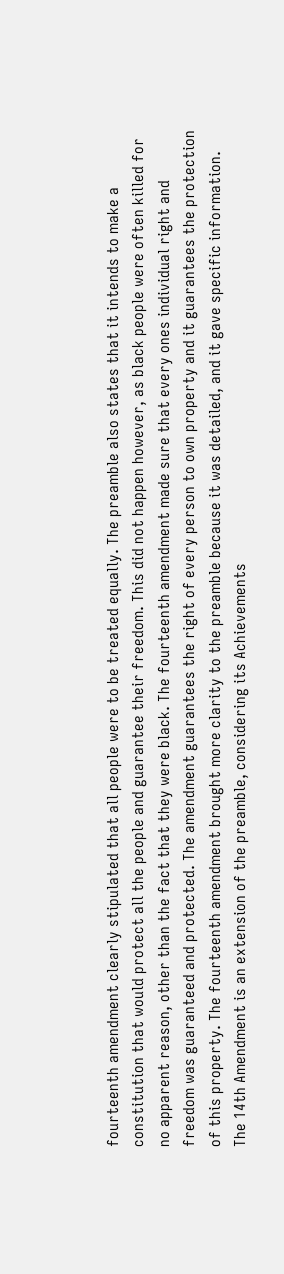fourteenth amendment clearly stipulated that all people were to be treated equally. The preamble also states that it intends to make a constitution that would protect all the people and guarantee their freedom. This did not happen however, as black people were often killed for no apparent reason, other than the fact that they were black. The fourteenth amendment made sure that every ones individual right and freedom was guaranteed and protected. The amendment guarantees the right of every person to own property and it guarantees the protection of this property. The fourteenth amendment brought more clarity to the preamble because it was detailed, and it gave specific information. The 14th Amendment is an extension of the preamble, considering its Achievements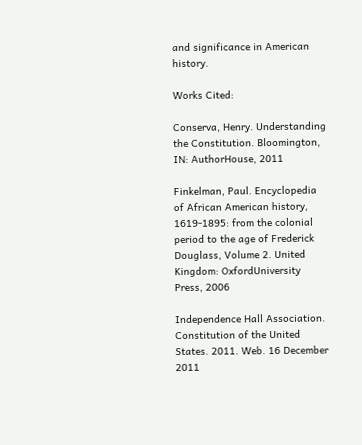and significance in American history.

Works Cited:

Conserva, Henry. Understanding the Constitution. Bloomington, IN: AuthorHouse, 2011

Finkelman, Paul. Encyclopedia of African American history, 1619-1895: from the colonial period to the age of Frederick Douglass, Volume 2. United Kingdom: OxfordUniversity Press, 2006

Independence Hall Association. Constitution of the United States. 2011. Web. 16 December 2011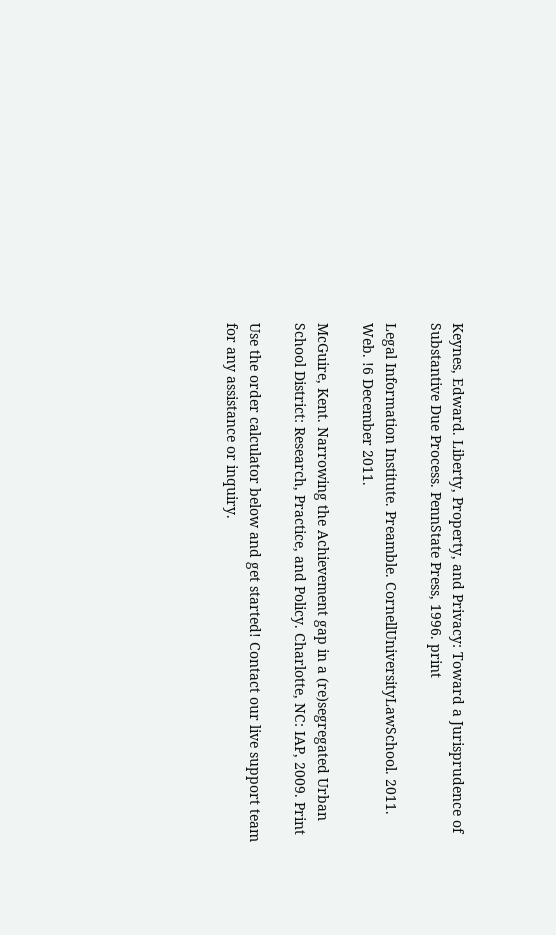Keynes, Edward. Liberty, Property, and Privacy: Toward a Jurisprudence of Substantive Due Process. PennState Press, 1996. print

Legal Information Institute. Preamble. CornellUniversityLawSchool. 2011. Web. !6 December 2011.

McGuire, Kent. Narrowing the Achievement gap in a (re)segregated Urban School District: Research, Practice, and Policy. Charlotte, NC: IAP, 2009. Print

Use the order calculator below and get started! Contact our live support team for any assistance or inquiry.